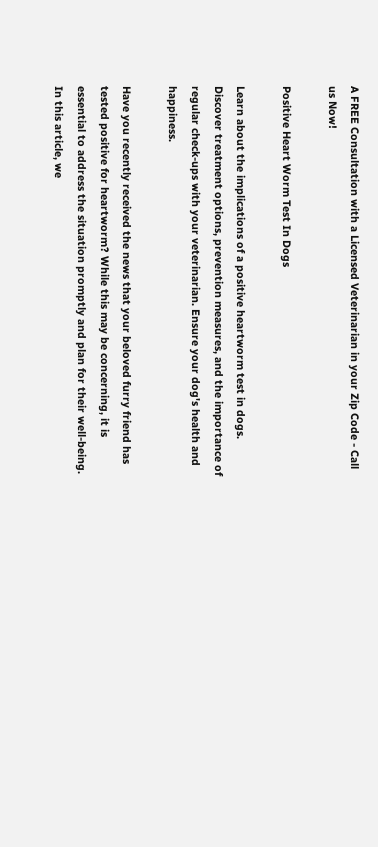A FREE Consultation with a Licensed Veterinarian in your Zip Code - Call us Now!

Positive Heart Worm Test In Dogs

Learn about the implications of a positive heartworm test in dogs. Discover treatment options, prevention measures, and the importance of regular check-ups with your veterinarian. Ensure your dog's health and happiness.

Have you recently received the news that your beloved furry friend has tested positive for heartworm? While this may be concerning, it is essential to address the situation promptly and plan for their well-being. In this article, we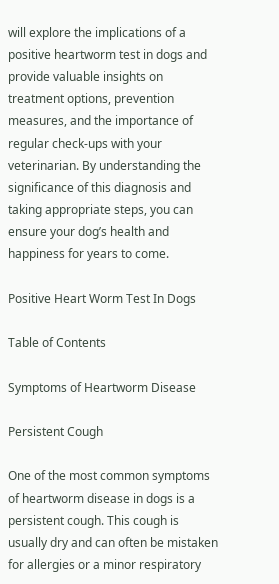will explore the implications of a positive heartworm test in dogs and provide valuable insights on treatment options, prevention measures, and the importance of regular check-ups with your veterinarian. By understanding the significance of this diagnosis and taking appropriate steps, you can ensure your dog’s health and happiness for years to come.

Positive Heart Worm Test In Dogs

Table of Contents

Symptoms of Heartworm Disease

Persistent Cough

One of the most common symptoms of heartworm disease in dogs is a persistent cough. This cough is usually dry and can often be mistaken for allergies or a minor respiratory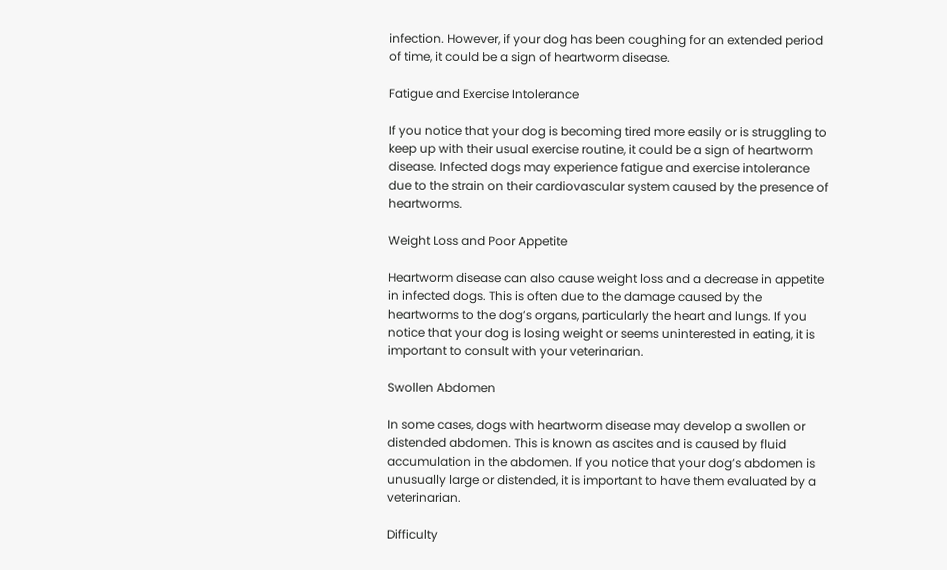infection. However, if your dog has been coughing for an extended period of time, it could be a sign of heartworm disease.

Fatigue and Exercise Intolerance

If you notice that your dog is becoming tired more easily or is struggling to keep up with their usual exercise routine, it could be a sign of heartworm disease. Infected dogs may experience fatigue and exercise intolerance due to the strain on their cardiovascular system caused by the presence of heartworms.

Weight Loss and Poor Appetite

Heartworm disease can also cause weight loss and a decrease in appetite in infected dogs. This is often due to the damage caused by the heartworms to the dog’s organs, particularly the heart and lungs. If you notice that your dog is losing weight or seems uninterested in eating, it is important to consult with your veterinarian.

Swollen Abdomen

In some cases, dogs with heartworm disease may develop a swollen or distended abdomen. This is known as ascites and is caused by fluid accumulation in the abdomen. If you notice that your dog’s abdomen is unusually large or distended, it is important to have them evaluated by a veterinarian.

Difficulty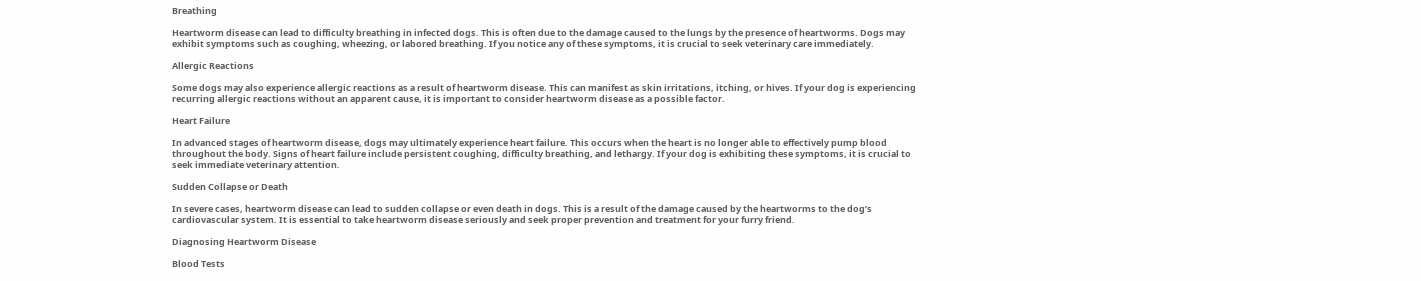Breathing

Heartworm disease can lead to difficulty breathing in infected dogs. This is often due to the damage caused to the lungs by the presence of heartworms. Dogs may exhibit symptoms such as coughing, wheezing, or labored breathing. If you notice any of these symptoms, it is crucial to seek veterinary care immediately.

Allergic Reactions

Some dogs may also experience allergic reactions as a result of heartworm disease. This can manifest as skin irritations, itching, or hives. If your dog is experiencing recurring allergic reactions without an apparent cause, it is important to consider heartworm disease as a possible factor.

Heart Failure

In advanced stages of heartworm disease, dogs may ultimately experience heart failure. This occurs when the heart is no longer able to effectively pump blood throughout the body. Signs of heart failure include persistent coughing, difficulty breathing, and lethargy. If your dog is exhibiting these symptoms, it is crucial to seek immediate veterinary attention.

Sudden Collapse or Death

In severe cases, heartworm disease can lead to sudden collapse or even death in dogs. This is a result of the damage caused by the heartworms to the dog’s cardiovascular system. It is essential to take heartworm disease seriously and seek proper prevention and treatment for your furry friend.

Diagnosing Heartworm Disease

Blood Tests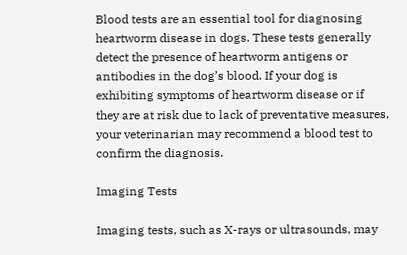Blood tests are an essential tool for diagnosing heartworm disease in dogs. These tests generally detect the presence of heartworm antigens or antibodies in the dog’s blood. If your dog is exhibiting symptoms of heartworm disease or if they are at risk due to lack of preventative measures, your veterinarian may recommend a blood test to confirm the diagnosis.

Imaging Tests

Imaging tests, such as X-rays or ultrasounds, may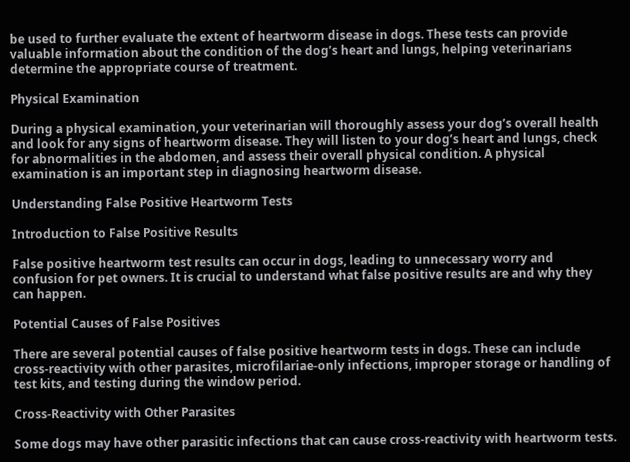be used to further evaluate the extent of heartworm disease in dogs. These tests can provide valuable information about the condition of the dog’s heart and lungs, helping veterinarians determine the appropriate course of treatment.

Physical Examination

During a physical examination, your veterinarian will thoroughly assess your dog’s overall health and look for any signs of heartworm disease. They will listen to your dog’s heart and lungs, check for abnormalities in the abdomen, and assess their overall physical condition. A physical examination is an important step in diagnosing heartworm disease.

Understanding False Positive Heartworm Tests

Introduction to False Positive Results

False positive heartworm test results can occur in dogs, leading to unnecessary worry and confusion for pet owners. It is crucial to understand what false positive results are and why they can happen.

Potential Causes of False Positives

There are several potential causes of false positive heartworm tests in dogs. These can include cross-reactivity with other parasites, microfilariae-only infections, improper storage or handling of test kits, and testing during the window period.

Cross-Reactivity with Other Parasites

Some dogs may have other parasitic infections that can cause cross-reactivity with heartworm tests.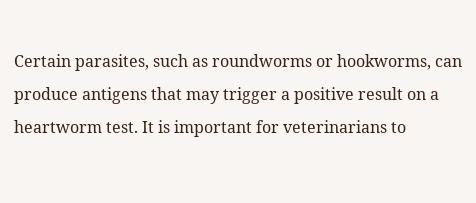Certain parasites, such as roundworms or hookworms, can produce antigens that may trigger a positive result on a heartworm test. It is important for veterinarians to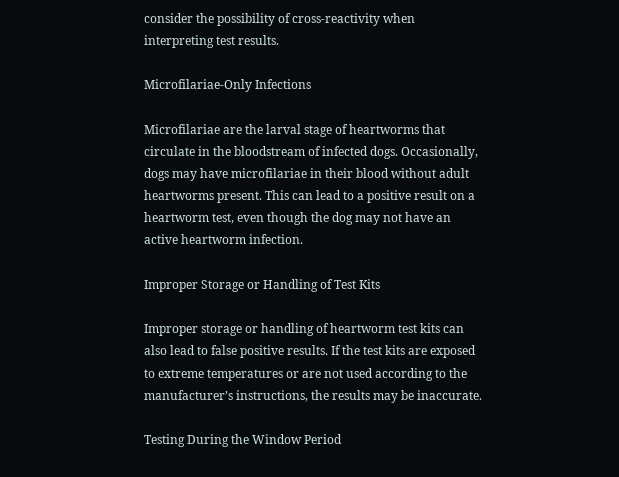consider the possibility of cross-reactivity when interpreting test results.

Microfilariae-Only Infections

Microfilariae are the larval stage of heartworms that circulate in the bloodstream of infected dogs. Occasionally, dogs may have microfilariae in their blood without adult heartworms present. This can lead to a positive result on a heartworm test, even though the dog may not have an active heartworm infection.

Improper Storage or Handling of Test Kits

Improper storage or handling of heartworm test kits can also lead to false positive results. If the test kits are exposed to extreme temperatures or are not used according to the manufacturer’s instructions, the results may be inaccurate.

Testing During the Window Period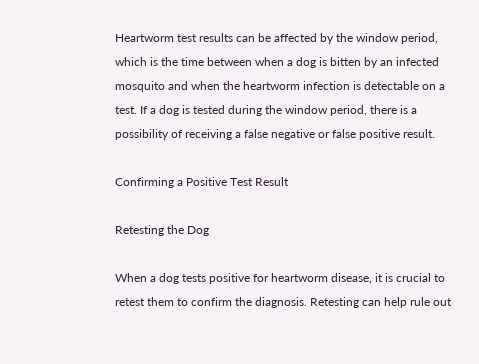Heartworm test results can be affected by the window period, which is the time between when a dog is bitten by an infected mosquito and when the heartworm infection is detectable on a test. If a dog is tested during the window period, there is a possibility of receiving a false negative or false positive result.

Confirming a Positive Test Result

Retesting the Dog

When a dog tests positive for heartworm disease, it is crucial to retest them to confirm the diagnosis. Retesting can help rule out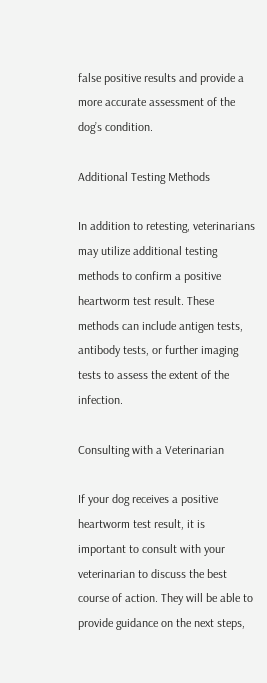false positive results and provide a more accurate assessment of the dog’s condition.

Additional Testing Methods

In addition to retesting, veterinarians may utilize additional testing methods to confirm a positive heartworm test result. These methods can include antigen tests, antibody tests, or further imaging tests to assess the extent of the infection.

Consulting with a Veterinarian

If your dog receives a positive heartworm test result, it is important to consult with your veterinarian to discuss the best course of action. They will be able to provide guidance on the next steps,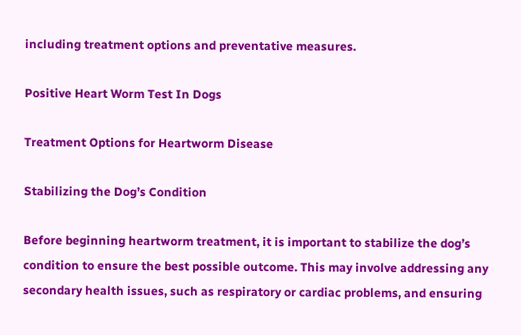including treatment options and preventative measures.

Positive Heart Worm Test In Dogs

Treatment Options for Heartworm Disease

Stabilizing the Dog’s Condition

Before beginning heartworm treatment, it is important to stabilize the dog’s condition to ensure the best possible outcome. This may involve addressing any secondary health issues, such as respiratory or cardiac problems, and ensuring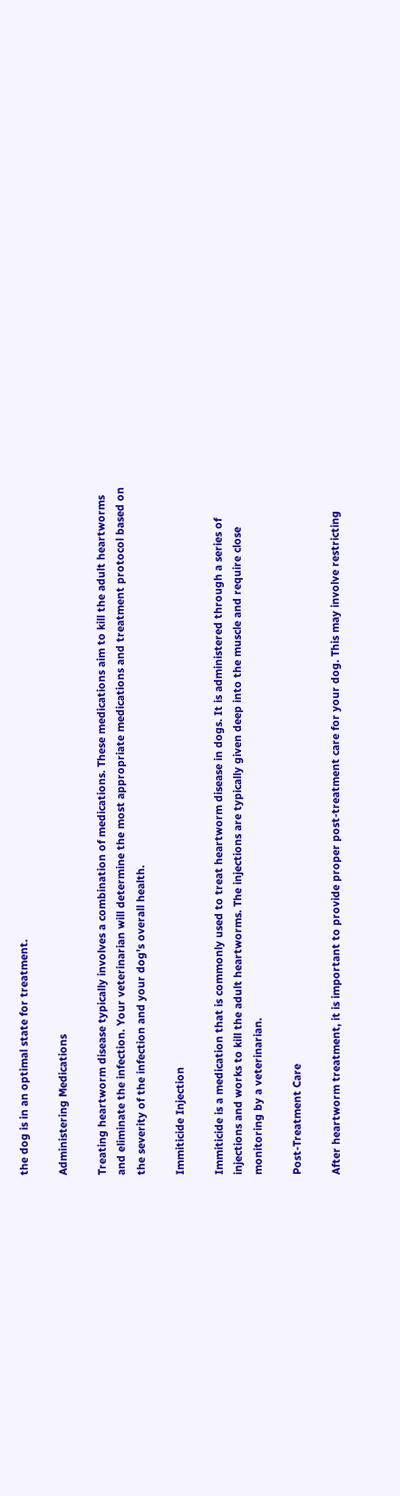the dog is in an optimal state for treatment.

Administering Medications

Treating heartworm disease typically involves a combination of medications. These medications aim to kill the adult heartworms and eliminate the infection. Your veterinarian will determine the most appropriate medications and treatment protocol based on the severity of the infection and your dog’s overall health.

Immiticide Injection

Immiticide is a medication that is commonly used to treat heartworm disease in dogs. It is administered through a series of injections and works to kill the adult heartworms. The injections are typically given deep into the muscle and require close monitoring by a veterinarian.

Post-Treatment Care

After heartworm treatment, it is important to provide proper post-treatment care for your dog. This may involve restricting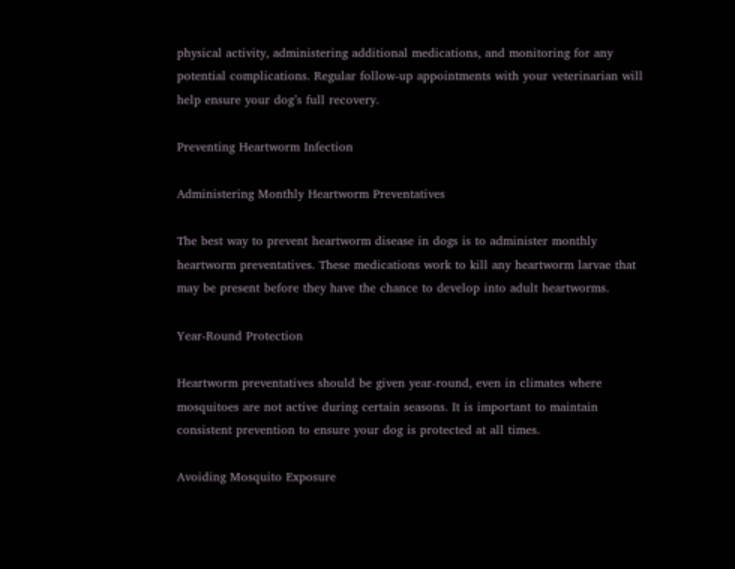physical activity, administering additional medications, and monitoring for any potential complications. Regular follow-up appointments with your veterinarian will help ensure your dog’s full recovery.

Preventing Heartworm Infection

Administering Monthly Heartworm Preventatives

The best way to prevent heartworm disease in dogs is to administer monthly heartworm preventatives. These medications work to kill any heartworm larvae that may be present before they have the chance to develop into adult heartworms.

Year-Round Protection

Heartworm preventatives should be given year-round, even in climates where mosquitoes are not active during certain seasons. It is important to maintain consistent prevention to ensure your dog is protected at all times.

Avoiding Mosquito Exposure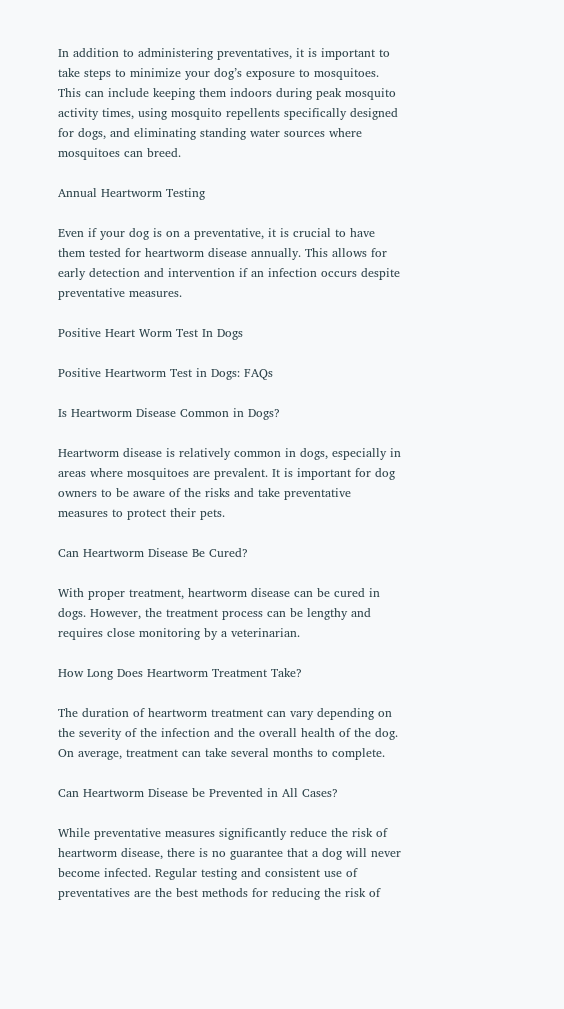In addition to administering preventatives, it is important to take steps to minimize your dog’s exposure to mosquitoes. This can include keeping them indoors during peak mosquito activity times, using mosquito repellents specifically designed for dogs, and eliminating standing water sources where mosquitoes can breed.

Annual Heartworm Testing

Even if your dog is on a preventative, it is crucial to have them tested for heartworm disease annually. This allows for early detection and intervention if an infection occurs despite preventative measures.

Positive Heart Worm Test In Dogs

Positive Heartworm Test in Dogs: FAQs

Is Heartworm Disease Common in Dogs?

Heartworm disease is relatively common in dogs, especially in areas where mosquitoes are prevalent. It is important for dog owners to be aware of the risks and take preventative measures to protect their pets.

Can Heartworm Disease Be Cured?

With proper treatment, heartworm disease can be cured in dogs. However, the treatment process can be lengthy and requires close monitoring by a veterinarian.

How Long Does Heartworm Treatment Take?

The duration of heartworm treatment can vary depending on the severity of the infection and the overall health of the dog. On average, treatment can take several months to complete.

Can Heartworm Disease be Prevented in All Cases?

While preventative measures significantly reduce the risk of heartworm disease, there is no guarantee that a dog will never become infected. Regular testing and consistent use of preventatives are the best methods for reducing the risk of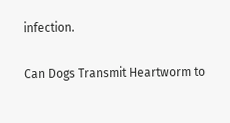infection.

Can Dogs Transmit Heartworm to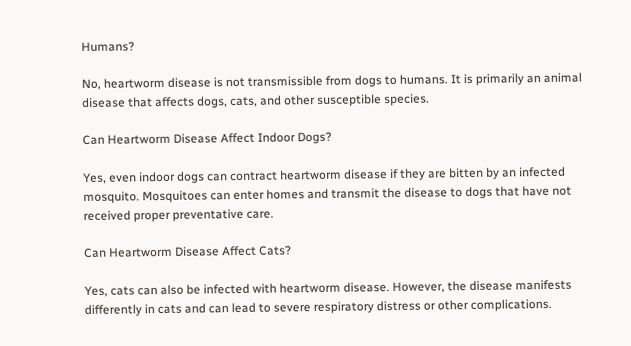Humans?

No, heartworm disease is not transmissible from dogs to humans. It is primarily an animal disease that affects dogs, cats, and other susceptible species.

Can Heartworm Disease Affect Indoor Dogs?

Yes, even indoor dogs can contract heartworm disease if they are bitten by an infected mosquito. Mosquitoes can enter homes and transmit the disease to dogs that have not received proper preventative care.

Can Heartworm Disease Affect Cats?

Yes, cats can also be infected with heartworm disease. However, the disease manifests differently in cats and can lead to severe respiratory distress or other complications.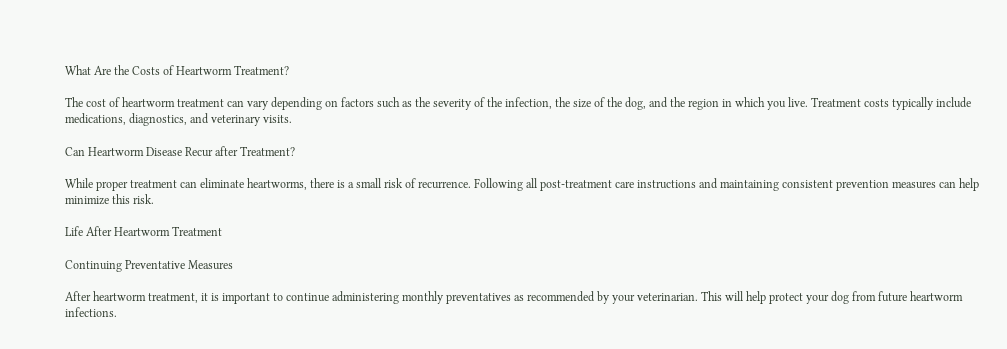What Are the Costs of Heartworm Treatment?

The cost of heartworm treatment can vary depending on factors such as the severity of the infection, the size of the dog, and the region in which you live. Treatment costs typically include medications, diagnostics, and veterinary visits.

Can Heartworm Disease Recur after Treatment?

While proper treatment can eliminate heartworms, there is a small risk of recurrence. Following all post-treatment care instructions and maintaining consistent prevention measures can help minimize this risk.

Life After Heartworm Treatment

Continuing Preventative Measures

After heartworm treatment, it is important to continue administering monthly preventatives as recommended by your veterinarian. This will help protect your dog from future heartworm infections.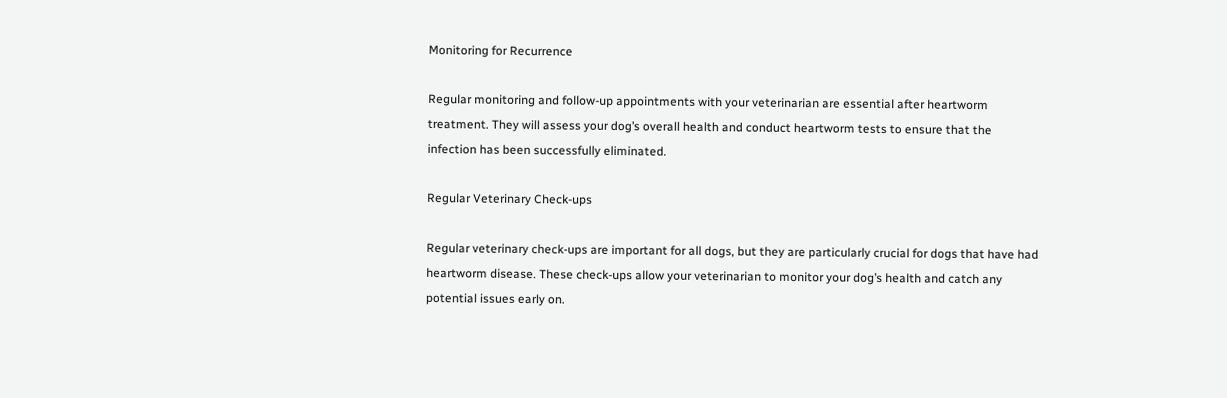Monitoring for Recurrence

Regular monitoring and follow-up appointments with your veterinarian are essential after heartworm treatment. They will assess your dog’s overall health and conduct heartworm tests to ensure that the infection has been successfully eliminated.

Regular Veterinary Check-ups

Regular veterinary check-ups are important for all dogs, but they are particularly crucial for dogs that have had heartworm disease. These check-ups allow your veterinarian to monitor your dog’s health and catch any potential issues early on.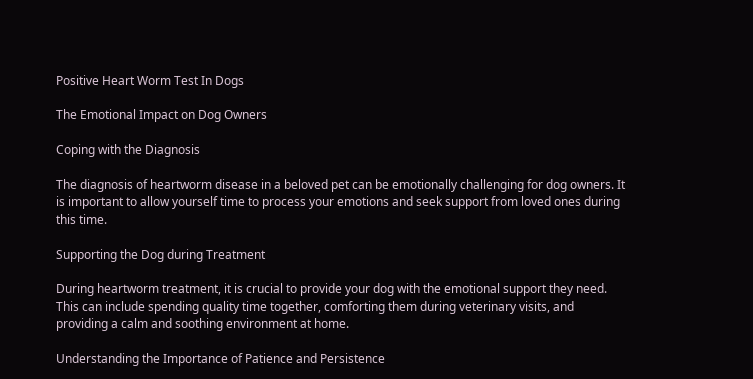Positive Heart Worm Test In Dogs

The Emotional Impact on Dog Owners

Coping with the Diagnosis

The diagnosis of heartworm disease in a beloved pet can be emotionally challenging for dog owners. It is important to allow yourself time to process your emotions and seek support from loved ones during this time.

Supporting the Dog during Treatment

During heartworm treatment, it is crucial to provide your dog with the emotional support they need. This can include spending quality time together, comforting them during veterinary visits, and providing a calm and soothing environment at home.

Understanding the Importance of Patience and Persistence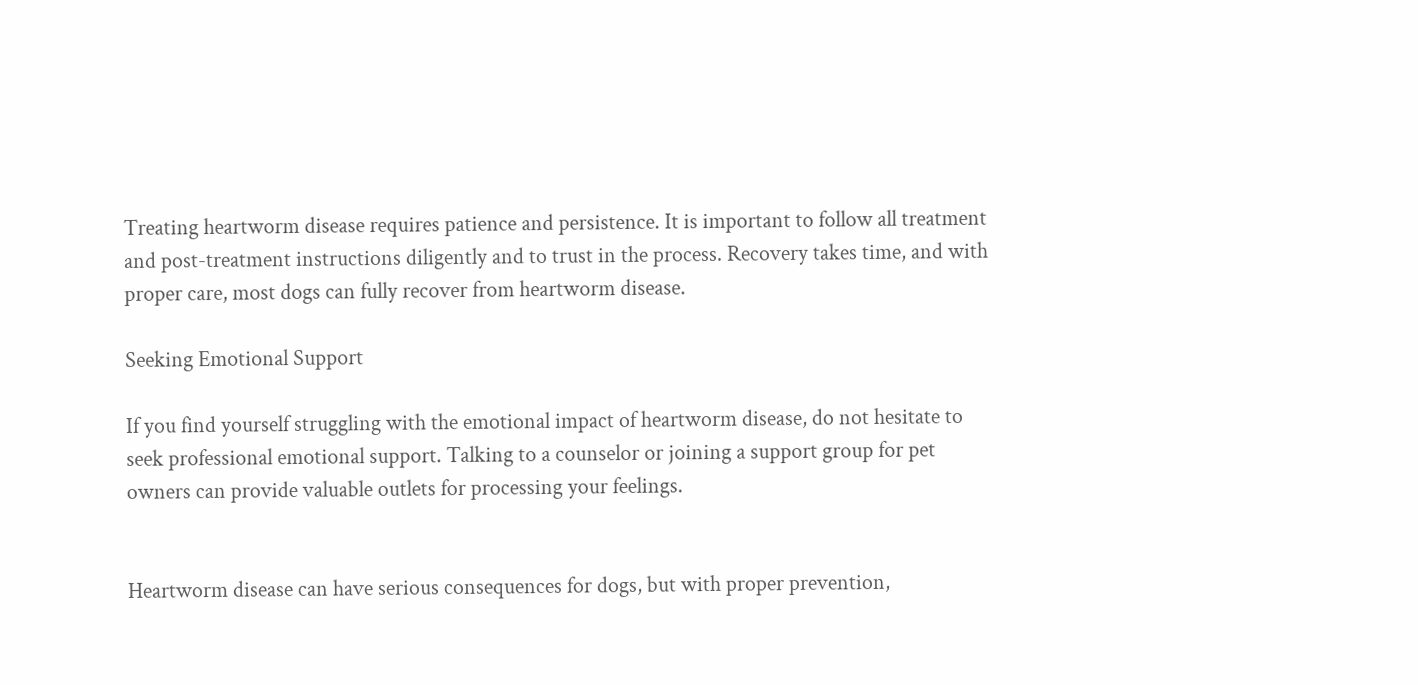Treating heartworm disease requires patience and persistence. It is important to follow all treatment and post-treatment instructions diligently and to trust in the process. Recovery takes time, and with proper care, most dogs can fully recover from heartworm disease.

Seeking Emotional Support

If you find yourself struggling with the emotional impact of heartworm disease, do not hesitate to seek professional emotional support. Talking to a counselor or joining a support group for pet owners can provide valuable outlets for processing your feelings.


Heartworm disease can have serious consequences for dogs, but with proper prevention,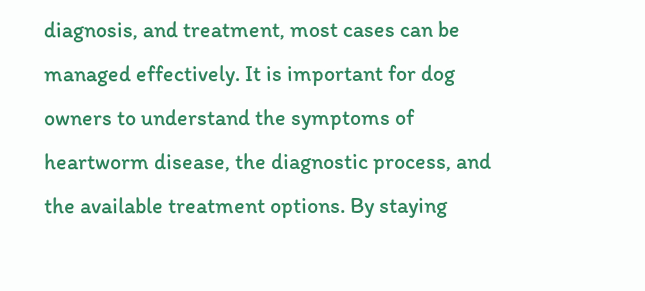diagnosis, and treatment, most cases can be managed effectively. It is important for dog owners to understand the symptoms of heartworm disease, the diagnostic process, and the available treatment options. By staying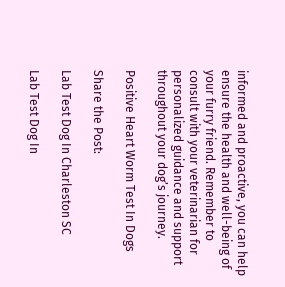informed and proactive, you can help ensure the health and well-being of your furry friend. Remember to consult with your veterinarian for personalized guidance and support throughout your dog’s journey.

Positive Heart Worm Test In Dogs

Share the Post:

Lab Test Dog In Charleston SC

Lab Test Dog In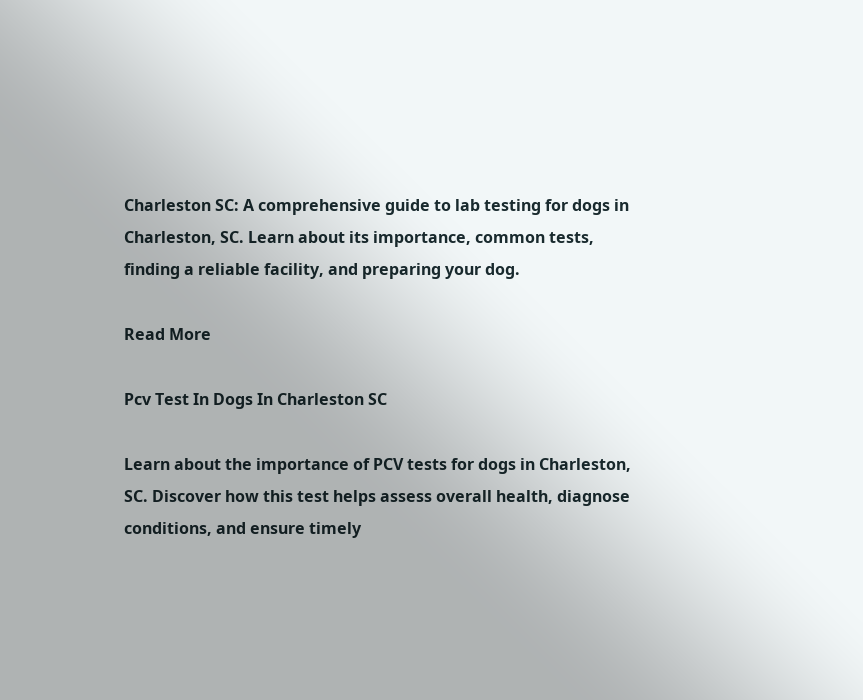Charleston SC: A comprehensive guide to lab testing for dogs in Charleston, SC. Learn about its importance, common tests, finding a reliable facility, and preparing your dog.

Read More

Pcv Test In Dogs In Charleston SC

Learn about the importance of PCV tests for dogs in Charleston, SC. Discover how this test helps assess overall health, diagnose conditions, and ensure timely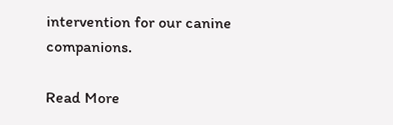intervention for our canine companions.

Read More